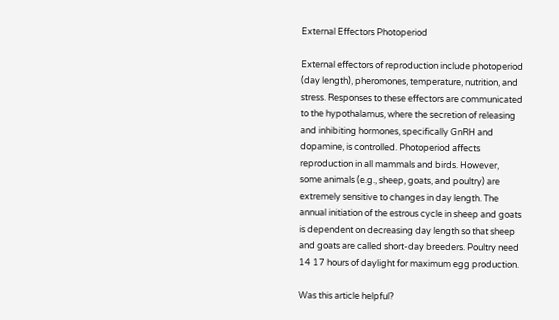External Effectors Photoperiod

External effectors of reproduction include photoperiod (day length), pheromones, temperature, nutrition, and stress. Responses to these effectors are communicated to the hypothalamus, where the secretion of releasing and inhibiting hormones, specifically GnRH and dopamine, is controlled. Photoperiod affects reproduction in all mammals and birds. However, some animals (e.g., sheep, goats, and poultry) are extremely sensitive to changes in day length. The annual initiation of the estrous cycle in sheep and goats is dependent on decreasing day length so that sheep and goats are called short-day breeders. Poultry need 14 17 hours of daylight for maximum egg production.

Was this article helpful?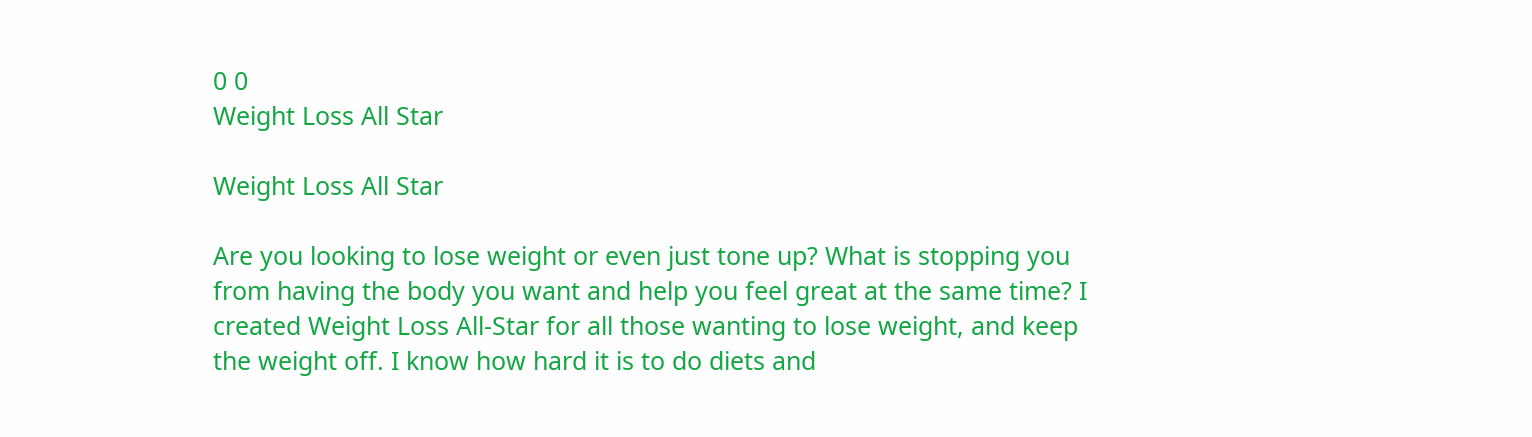0 0
Weight Loss All Star

Weight Loss All Star

Are you looking to lose weight or even just tone up? What is stopping you from having the body you want and help you feel great at the same time? I created Weight Loss All-Star for all those wanting to lose weight, and keep the weight off. I know how hard it is to do diets and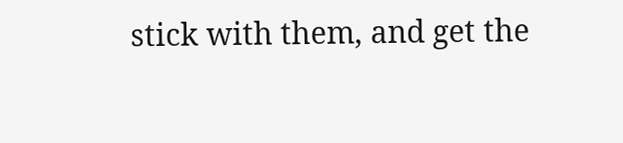stick with them, and get the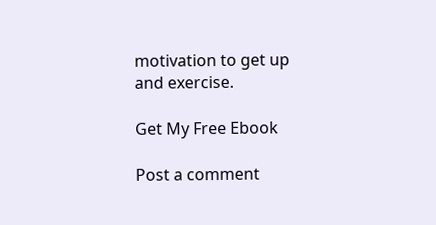motivation to get up and exercise.

Get My Free Ebook

Post a comment